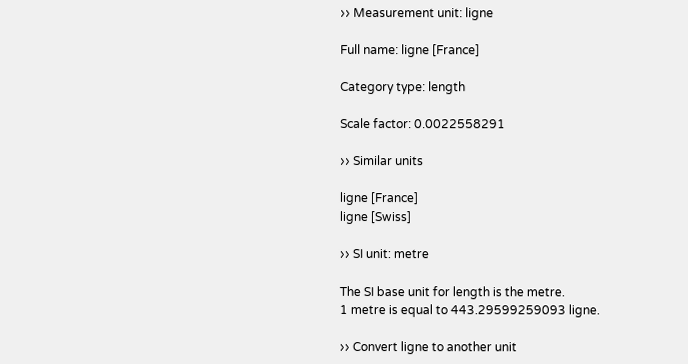›› Measurement unit: ligne

Full name: ligne [France]

Category type: length

Scale factor: 0.0022558291

›› Similar units

ligne [France]
ligne [Swiss]

›› SI unit: metre

The SI base unit for length is the metre.
1 metre is equal to 443.29599259093 ligne.

›› Convert ligne to another unit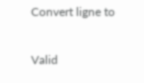Convert ligne to

Valid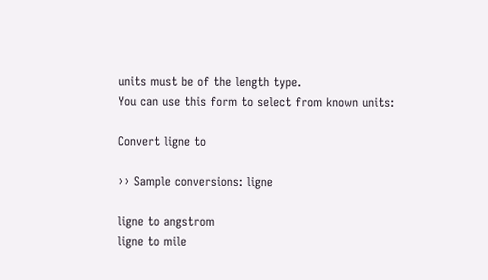units must be of the length type.
You can use this form to select from known units:

Convert ligne to

›› Sample conversions: ligne

ligne to angstrom
ligne to mile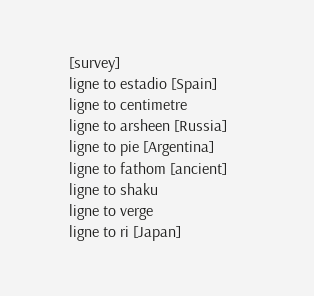[survey]
ligne to estadio [Spain]
ligne to centimetre
ligne to arsheen [Russia]
ligne to pie [Argentina]
ligne to fathom [ancient]
ligne to shaku
ligne to verge
ligne to ri [Japan]